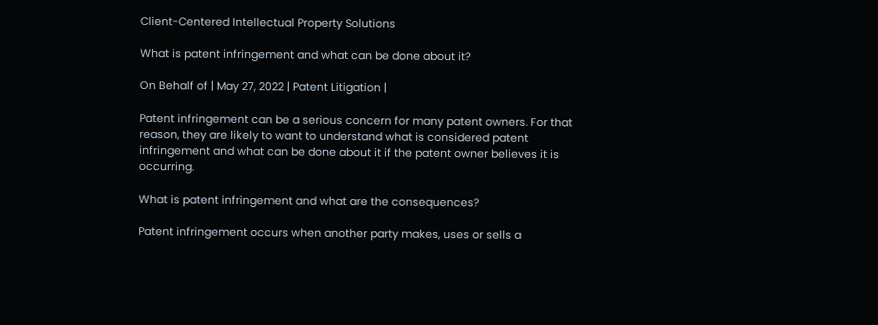Client-Centered Intellectual Property Solutions

What is patent infringement and what can be done about it?

On Behalf of | May 27, 2022 | Patent Litigation |

Patent infringement can be a serious concern for many patent owners. For that reason, they are likely to want to understand what is considered patent infringement and what can be done about it if the patent owner believes it is occurring.

What is patent infringement and what are the consequences?

Patent infringement occurs when another party makes, uses or sells a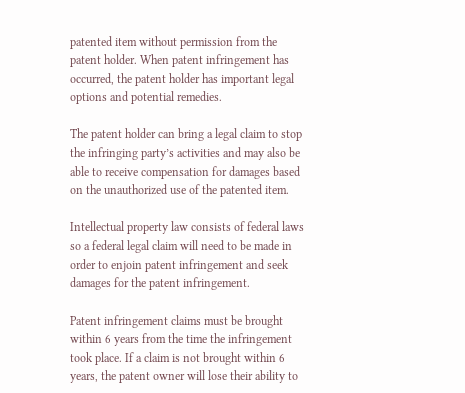patented item without permission from the patent holder. When patent infringement has occurred, the patent holder has important legal options and potential remedies.

The patent holder can bring a legal claim to stop the infringing party’s activities and may also be able to receive compensation for damages based on the unauthorized use of the patented item.

Intellectual property law consists of federal laws so a federal legal claim will need to be made in order to enjoin patent infringement and seek damages for the patent infringement.

Patent infringement claims must be brought within 6 years from the time the infringement took place. If a claim is not brought within 6 years, the patent owner will lose their ability to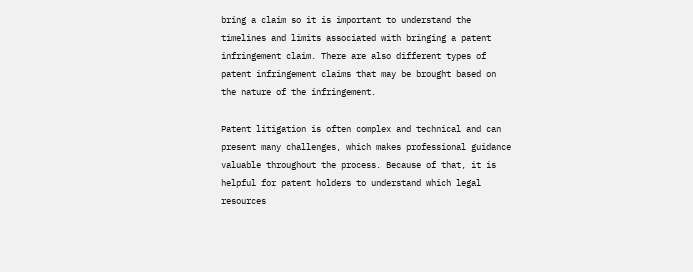bring a claim so it is important to understand the timelines and limits associated with bringing a patent infringement claim. There are also different types of patent infringement claims that may be brought based on the nature of the infringement.

Patent litigation is often complex and technical and can present many challenges, which makes professional guidance valuable throughout the process. Because of that, it is helpful for patent holders to understand which legal resources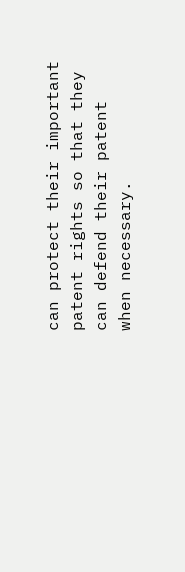can protect their important patent rights so that they can defend their patent when necessary.